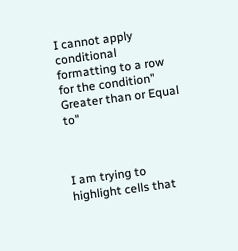I cannot apply conditional formatting to a row for the condition" Greater than or Equal to"



I am trying to highlight cells that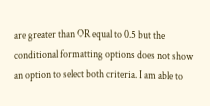are greater than OR equal to 0.5 but the conditional formatting options does not show an option to select both criteria. I am able to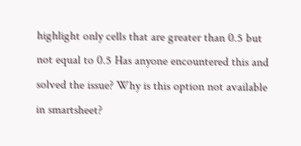highlight only cells that are greater than 0.5 but not equal to 0.5 Has anyone encountered this and solved the issue? Why is this option not available in smartsheet?